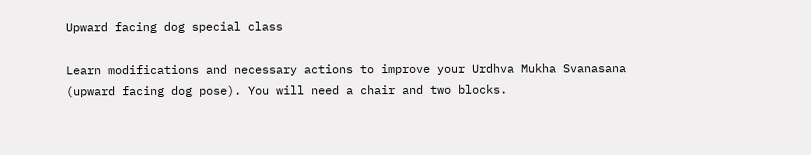Upward facing dog special class

Learn modifications and necessary actions to improve your Urdhva Mukha Svanasana (upward facing dog pose). You will need a chair and two blocks.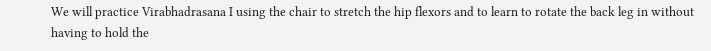We will practice Virabhadrasana I using the chair to stretch the hip flexors and to learn to rotate the back leg in without having to hold the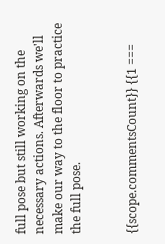full pose but still working on the necessary actions. Afterwards we'll make our way to the floor to practice the full pose.


{{scope.commentsCount}} {{1 ===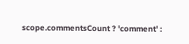scope.commentsCount ? 'comment' :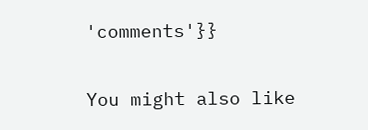'comments'}}

You might also like